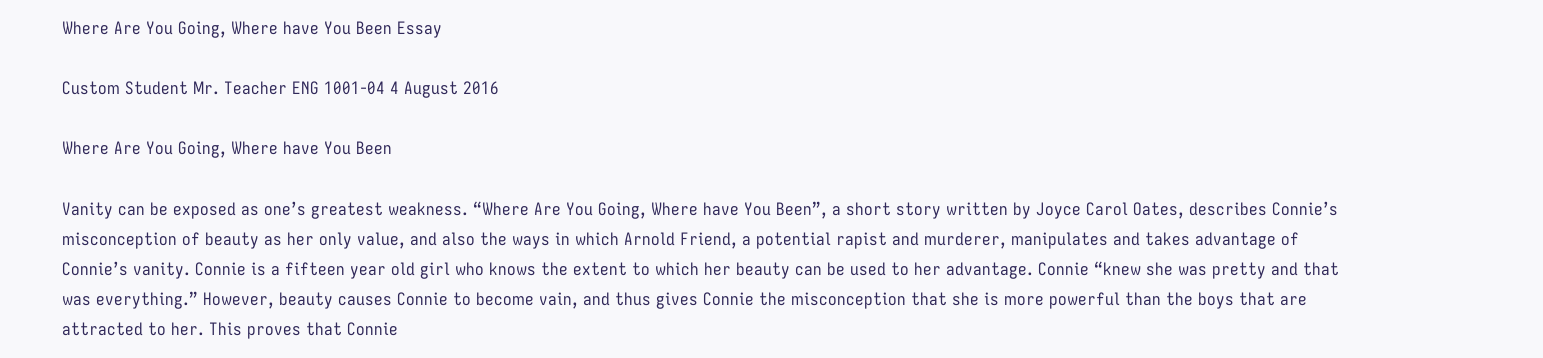Where Are You Going, Where have You Been Essay

Custom Student Mr. Teacher ENG 1001-04 4 August 2016

Where Are You Going, Where have You Been

Vanity can be exposed as one’s greatest weakness. “Where Are You Going, Where have You Been”, a short story written by Joyce Carol Oates, describes Connie’s misconception of beauty as her only value, and also the ways in which Arnold Friend, a potential rapist and murderer, manipulates and takes advantage of Connie’s vanity. Connie is a fifteen year old girl who knows the extent to which her beauty can be used to her advantage. Connie “knew she was pretty and that was everything.” However, beauty causes Connie to become vain, and thus gives Connie the misconception that she is more powerful than the boys that are attracted to her. This proves that Connie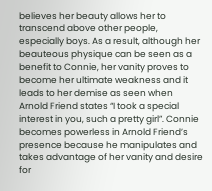believes her beauty allows her to transcend above other people, especially boys. As a result, although her beauteous physique can be seen as a benefit to Connie, her vanity proves to become her ultimate weakness and it leads to her demise as seen when Arnold Friend states “I took a special interest in you, such a pretty girl”. Connie becomes powerless in Arnold Friend’s presence because he manipulates and takes advantage of her vanity and desire for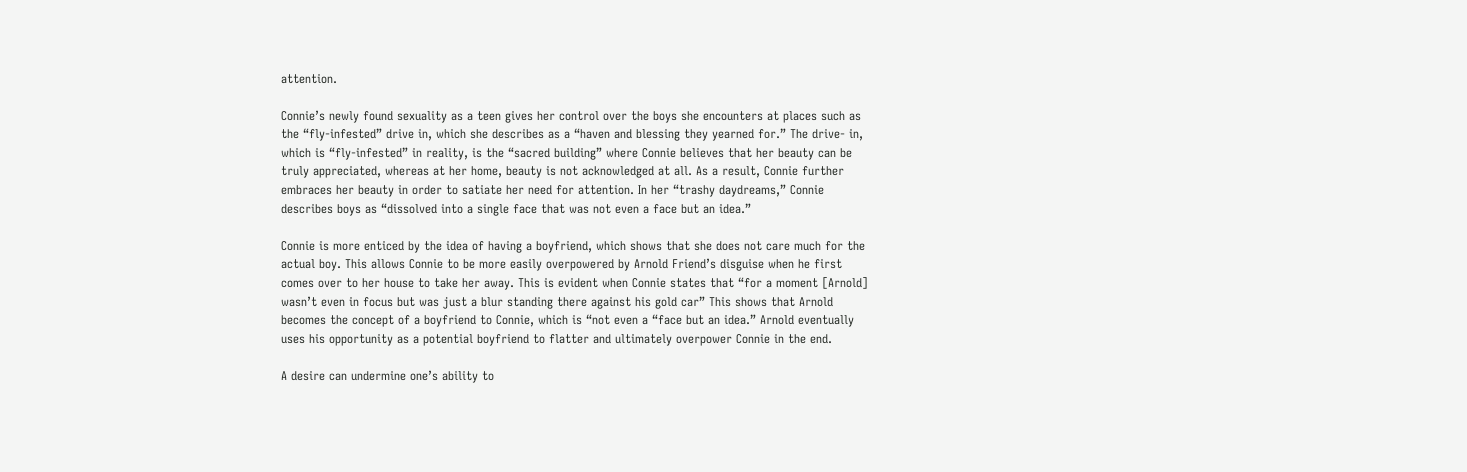attention.

Connie’s newly found sexuality as a teen gives her control over the boys she encounters at places such as the “fly-infested” drive in, which she describes as a “haven and blessing they yearned for.” The drive- in, which is “fly-infested” in reality, is the “sacred building” where Connie believes that her beauty can be truly appreciated, whereas at her home, beauty is not acknowledged at all. As a result, Connie further embraces her beauty in order to satiate her need for attention. In her “trashy daydreams,” Connie describes boys as “dissolved into a single face that was not even a face but an idea.”

Connie is more enticed by the idea of having a boyfriend, which shows that she does not care much for the actual boy. This allows Connie to be more easily overpowered by Arnold Friend’s disguise when he first comes over to her house to take her away. This is evident when Connie states that “for a moment [Arnold] wasn’t even in focus but was just a blur standing there against his gold car” This shows that Arnold becomes the concept of a boyfriend to Connie, which is “not even a “face but an idea.” Arnold eventually uses his opportunity as a potential boyfriend to flatter and ultimately overpower Connie in the end.

A desire can undermine one’s ability to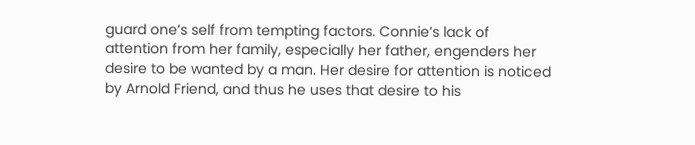guard one’s self from tempting factors. Connie’s lack of attention from her family, especially her father, engenders her desire to be wanted by a man. Her desire for attention is noticed by Arnold Friend, and thus he uses that desire to his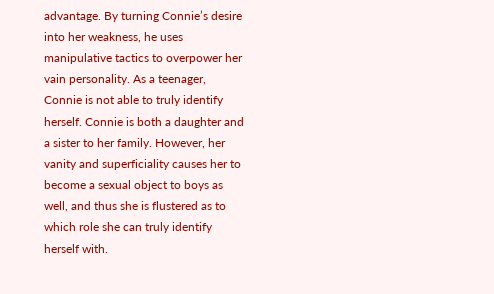advantage. By turning Connie’s desire into her weakness, he uses manipulative tactics to overpower her vain personality. As a teenager, Connie is not able to truly identify herself. Connie is both a daughter and a sister to her family. However, her vanity and superficiality causes her to become a sexual object to boys as well, and thus she is flustered as to which role she can truly identify herself with.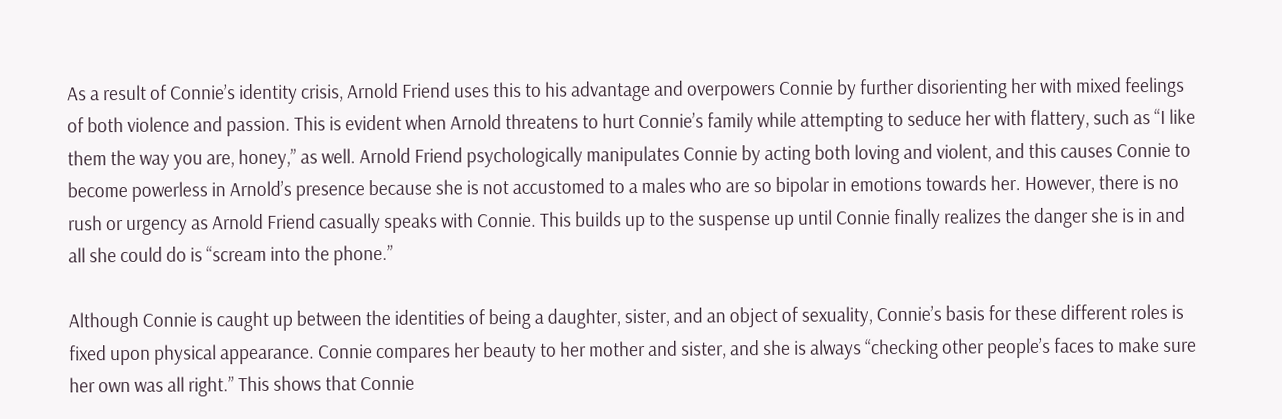As a result of Connie’s identity crisis, Arnold Friend uses this to his advantage and overpowers Connie by further disorienting her with mixed feelings of both violence and passion. This is evident when Arnold threatens to hurt Connie’s family while attempting to seduce her with flattery, such as “I like them the way you are, honey,” as well. Arnold Friend psychologically manipulates Connie by acting both loving and violent, and this causes Connie to become powerless in Arnold’s presence because she is not accustomed to a males who are so bipolar in emotions towards her. However, there is no rush or urgency as Arnold Friend casually speaks with Connie. This builds up to the suspense up until Connie finally realizes the danger she is in and all she could do is “scream into the phone.”

Although Connie is caught up between the identities of being a daughter, sister, and an object of sexuality, Connie’s basis for these different roles is fixed upon physical appearance. Connie compares her beauty to her mother and sister, and she is always “checking other people’s faces to make sure her own was all right.” This shows that Connie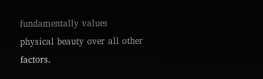fundamentally values physical beauty over all other factors.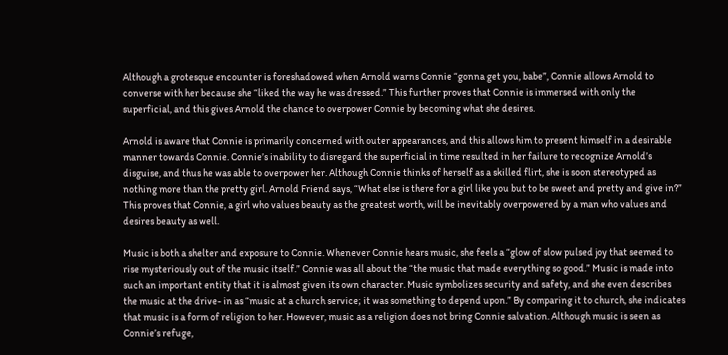Although a grotesque encounter is foreshadowed when Arnold warns Connie “gonna get you, babe”, Connie allows Arnold to converse with her because she “liked the way he was dressed.” This further proves that Connie is immersed with only the superficial, and this gives Arnold the chance to overpower Connie by becoming what she desires.

Arnold is aware that Connie is primarily concerned with outer appearances, and this allows him to present himself in a desirable manner towards Connie. Connie’s inability to disregard the superficial in time resulted in her failure to recognize Arnold’s disguise, and thus he was able to overpower her. Although Connie thinks of herself as a skilled flirt, she is soon stereotyped as nothing more than the pretty girl. Arnold Friend says, “What else is there for a girl like you but to be sweet and pretty and give in?” This proves that Connie, a girl who values beauty as the greatest worth, will be inevitably overpowered by a man who values and desires beauty as well.

Music is both a shelter and exposure to Connie. Whenever Connie hears music, she feels a “glow of slow pulsed joy that seemed to rise mysteriously out of the music itself.” Connie was all about the “the music that made everything so good.” Music is made into such an important entity that it is almost given its own character. Music symbolizes security and safety, and she even describes the music at the drive- in as “music at a church service; it was something to depend upon.” By comparing it to church, she indicates that music is a form of religion to her. However, music as a religion does not bring Connie salvation. Although music is seen as Connie’s refuge,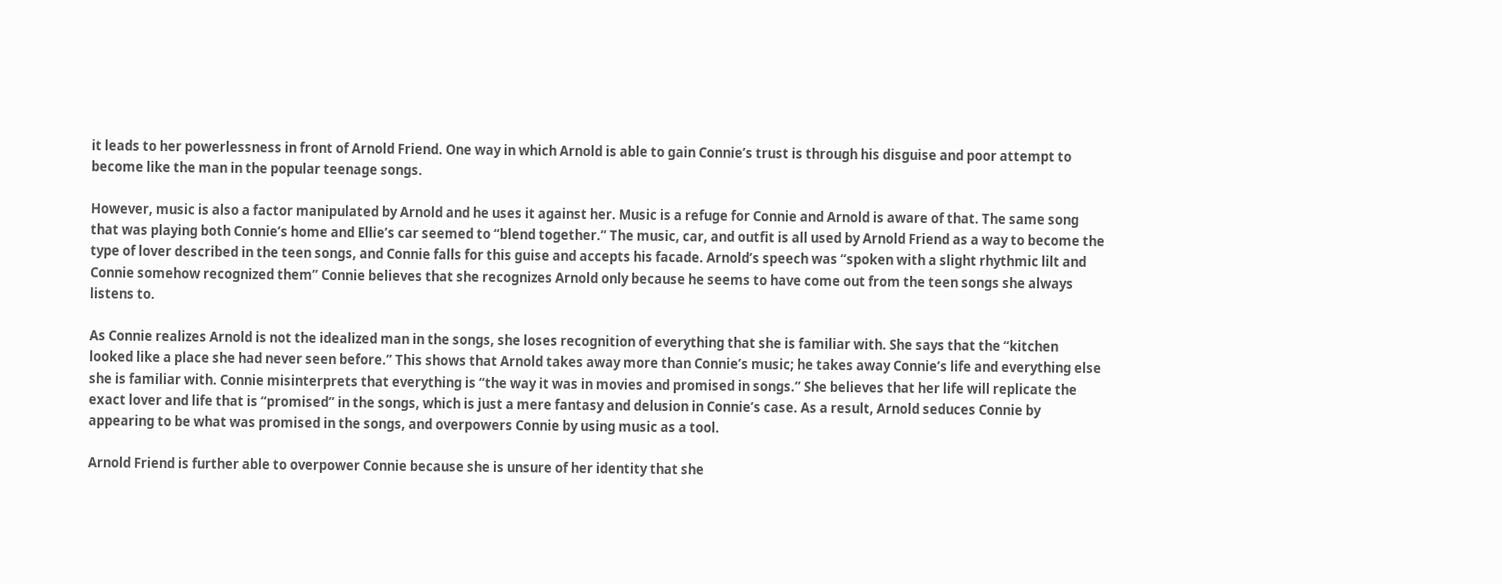it leads to her powerlessness in front of Arnold Friend. One way in which Arnold is able to gain Connie’s trust is through his disguise and poor attempt to become like the man in the popular teenage songs.

However, music is also a factor manipulated by Arnold and he uses it against her. Music is a refuge for Connie and Arnold is aware of that. The same song that was playing both Connie’s home and Ellie’s car seemed to “blend together.” The music, car, and outfit is all used by Arnold Friend as a way to become the type of lover described in the teen songs, and Connie falls for this guise and accepts his facade. Arnold’s speech was “spoken with a slight rhythmic lilt and Connie somehow recognized them” Connie believes that she recognizes Arnold only because he seems to have come out from the teen songs she always listens to.

As Connie realizes Arnold is not the idealized man in the songs, she loses recognition of everything that she is familiar with. She says that the “kitchen looked like a place she had never seen before.” This shows that Arnold takes away more than Connie’s music; he takes away Connie’s life and everything else she is familiar with. Connie misinterprets that everything is “the way it was in movies and promised in songs.” She believes that her life will replicate the exact lover and life that is “promised” in the songs, which is just a mere fantasy and delusion in Connie’s case. As a result, Arnold seduces Connie by appearing to be what was promised in the songs, and overpowers Connie by using music as a tool.

Arnold Friend is further able to overpower Connie because she is unsure of her identity that she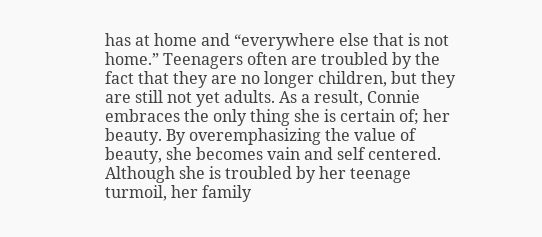has at home and “everywhere else that is not home.” Teenagers often are troubled by the fact that they are no longer children, but they are still not yet adults. As a result, Connie embraces the only thing she is certain of; her beauty. By overemphasizing the value of beauty, she becomes vain and self centered. Although she is troubled by her teenage turmoil, her family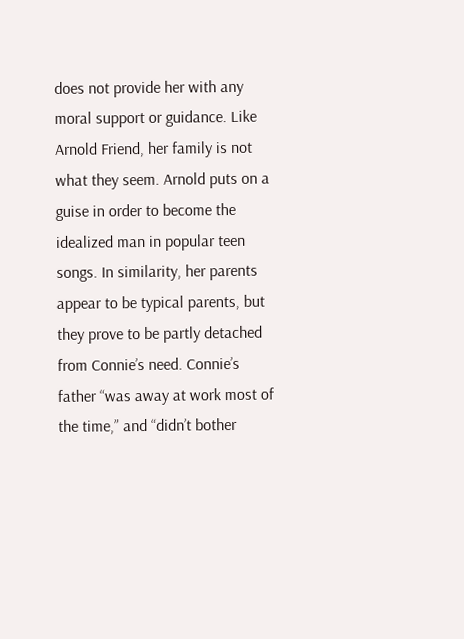does not provide her with any moral support or guidance. Like Arnold Friend, her family is not what they seem. Arnold puts on a guise in order to become the idealized man in popular teen songs. In similarity, her parents appear to be typical parents, but they prove to be partly detached from Connie’s need. Connie’s father “was away at work most of the time,” and “didn’t bother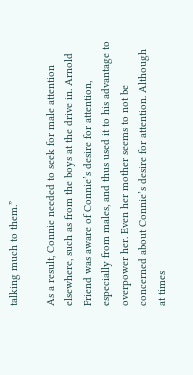talking much to them.”

As a result, Connie needed to seek for male attention elsewhere, such as from the boys at the drive in. Arnold Friend was aware of Connie’s desire for attention, especially from males, and thus used it to his advantage to overpower her. Even her mother seems to not be concerned about Connie’s desire for attention. Although at times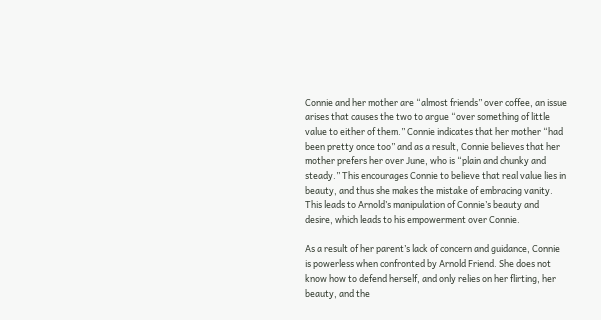Connie and her mother are “almost friends” over coffee, an issue arises that causes the two to argue “over something of little value to either of them.” Connie indicates that her mother “had been pretty once too” and as a result, Connie believes that her mother prefers her over June, who is “plain and chunky and steady.” This encourages Connie to believe that real value lies in beauty, and thus she makes the mistake of embracing vanity. This leads to Arnold’s manipulation of Connie’s beauty and desire, which leads to his empowerment over Connie.

As a result of her parent’s lack of concern and guidance, Connie is powerless when confronted by Arnold Friend. She does not know how to defend herself, and only relies on her flirting, her beauty, and the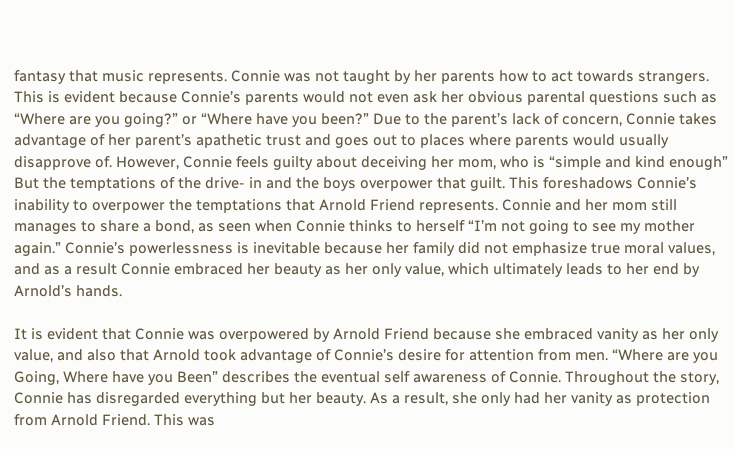fantasy that music represents. Connie was not taught by her parents how to act towards strangers. This is evident because Connie’s parents would not even ask her obvious parental questions such as “Where are you going?” or “Where have you been?” Due to the parent’s lack of concern, Connie takes advantage of her parent’s apathetic trust and goes out to places where parents would usually disapprove of. However, Connie feels guilty about deceiving her mom, who is “simple and kind enough” But the temptations of the drive- in and the boys overpower that guilt. This foreshadows Connie’s inability to overpower the temptations that Arnold Friend represents. Connie and her mom still manages to share a bond, as seen when Connie thinks to herself “I’m not going to see my mother again.” Connie’s powerlessness is inevitable because her family did not emphasize true moral values, and as a result Connie embraced her beauty as her only value, which ultimately leads to her end by Arnold’s hands.

It is evident that Connie was overpowered by Arnold Friend because she embraced vanity as her only value, and also that Arnold took advantage of Connie’s desire for attention from men. “Where are you Going, Where have you Been” describes the eventual self awareness of Connie. Throughout the story, Connie has disregarded everything but her beauty. As a result, she only had her vanity as protection from Arnold Friend. This was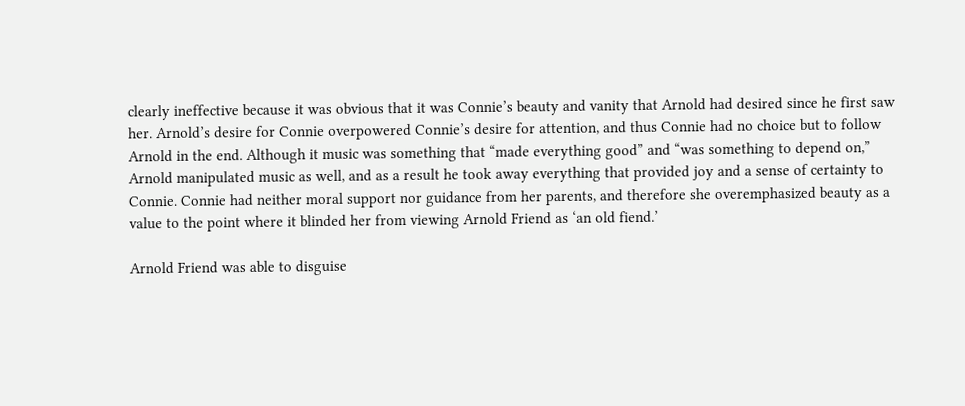clearly ineffective because it was obvious that it was Connie’s beauty and vanity that Arnold had desired since he first saw her. Arnold’s desire for Connie overpowered Connie’s desire for attention, and thus Connie had no choice but to follow Arnold in the end. Although it music was something that “made everything good” and “was something to depend on,” Arnold manipulated music as well, and as a result he took away everything that provided joy and a sense of certainty to Connie. Connie had neither moral support nor guidance from her parents, and therefore she overemphasized beauty as a value to the point where it blinded her from viewing Arnold Friend as ‘an old fiend.’

Arnold Friend was able to disguise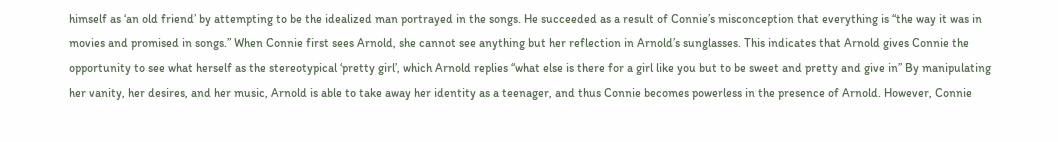himself as ‘an old friend’ by attempting to be the idealized man portrayed in the songs. He succeeded as a result of Connie’s misconception that everything is “the way it was in movies and promised in songs.” When Connie first sees Arnold, she cannot see anything but her reflection in Arnold’s sunglasses. This indicates that Arnold gives Connie the opportunity to see what herself as the stereotypical ‘pretty girl’, which Arnold replies “what else is there for a girl like you but to be sweet and pretty and give in” By manipulating her vanity, her desires, and her music, Arnold is able to take away her identity as a teenager, and thus Connie becomes powerless in the presence of Arnold. However, Connie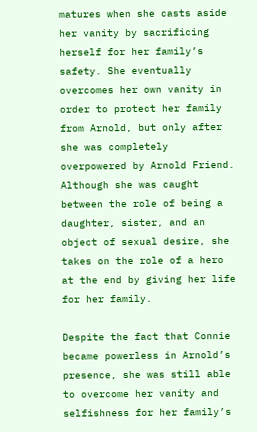matures when she casts aside her vanity by sacrificing herself for her family’s safety. She eventually overcomes her own vanity in order to protect her family from Arnold, but only after she was completely overpowered by Arnold Friend. Although she was caught between the role of being a daughter, sister, and an object of sexual desire, she takes on the role of a hero at the end by giving her life for her family.

Despite the fact that Connie became powerless in Arnold’s presence, she was still able to overcome her vanity and selfishness for her family’s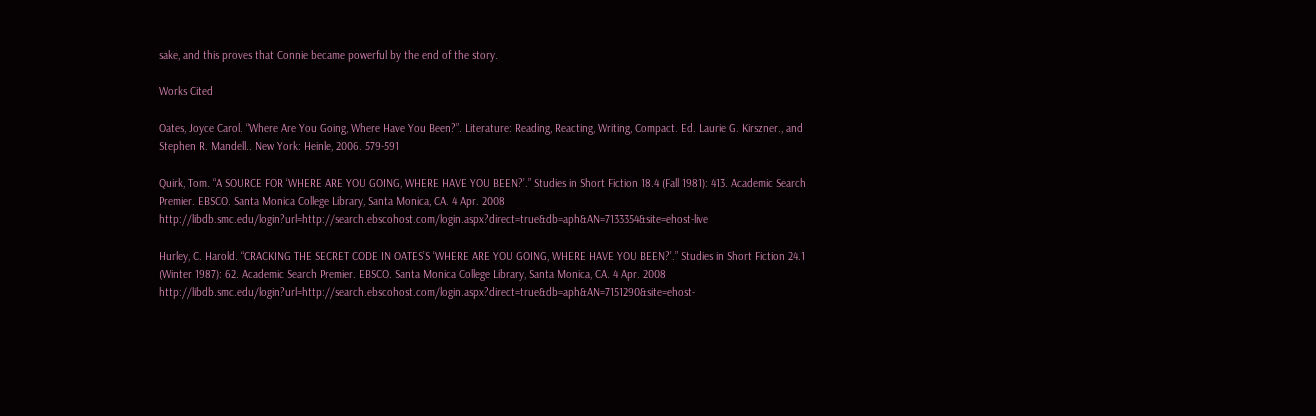sake, and this proves that Connie became powerful by the end of the story.

Works Cited

Oates, Joyce Carol. “Where Are You Going, Where Have You Been?”. Literature: Reading, Reacting, Writing, Compact. Ed. Laurie G. Kirszner., and Stephen R. Mandell.. New York: Heinle, 2006. 579-591

Quirk, Tom. “A SOURCE FOR ‘WHERE ARE YOU GOING, WHERE HAVE YOU BEEN?’.” Studies in Short Fiction 18.4 (Fall 1981): 413. Academic Search Premier. EBSCO. Santa Monica College Library, Santa Monica, CA. 4 Apr. 2008 http://libdb.smc.edu/login?url=http://search.ebscohost.com/login.aspx?direct=true&db=aph&AN=7133354&site=ehost-live

Hurley, C. Harold. “CRACKING THE SECRET CODE IN OATES’S ‘WHERE ARE YOU GOING, WHERE HAVE YOU BEEN?’.” Studies in Short Fiction 24.1 (Winter 1987): 62. Academic Search Premier. EBSCO. Santa Monica College Library, Santa Monica, CA. 4 Apr. 2008 http://libdb.smc.edu/login?url=http://search.ebscohost.com/login.aspx?direct=true&db=aph&AN=7151290&site=ehost-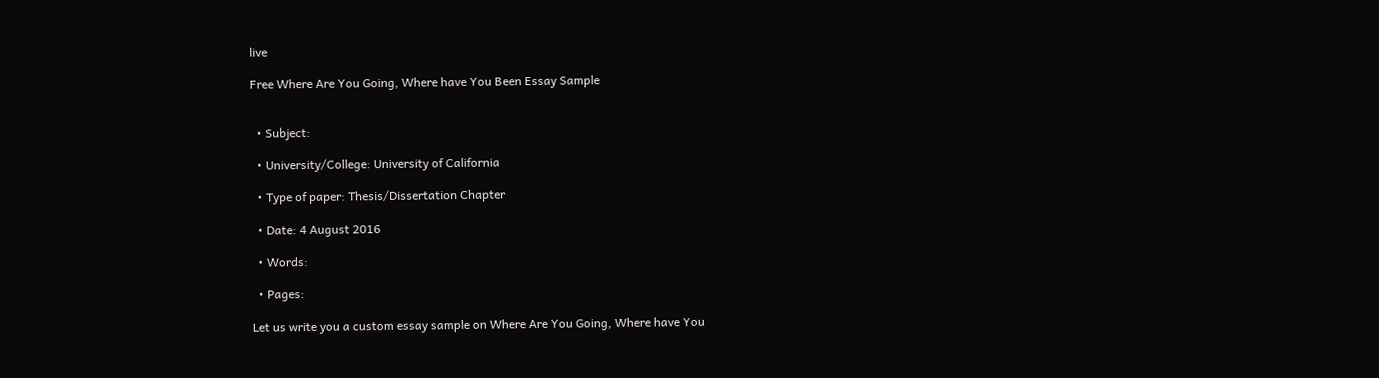live

Free Where Are You Going, Where have You Been Essay Sample


  • Subject:

  • University/College: University of California

  • Type of paper: Thesis/Dissertation Chapter

  • Date: 4 August 2016

  • Words:

  • Pages:

Let us write you a custom essay sample on Where Are You Going, Where have You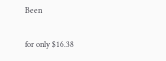Been

for only $16.38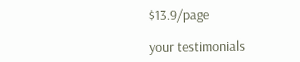$13.9/page

your testimonials